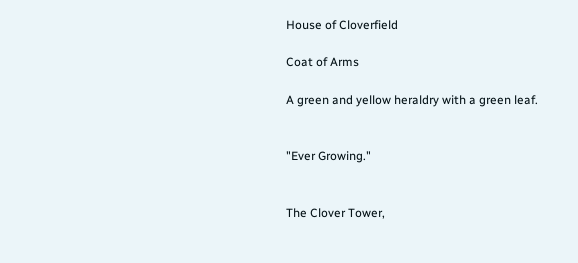House of Cloverfield

Coat of Arms

A green and yellow heraldry with a green leaf.


"Ever Growing."


The Clover Tower,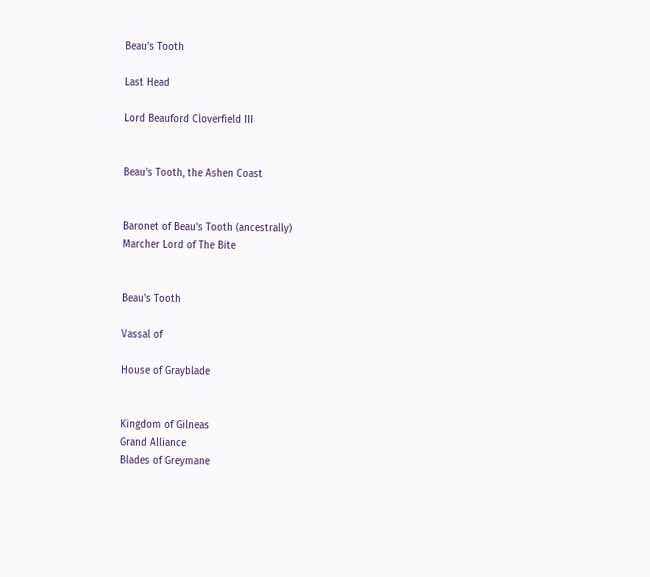Beau's Tooth

Last Head

Lord Beauford Cloverfield III


Beau's Tooth, the Ashen Coast


Baronet of Beau's Tooth (ancestrally)
Marcher Lord of The Bite


Beau's Tooth

Vassal of

House of Grayblade


Kingdom of Gilneas
Grand Alliance
Blades of Greymane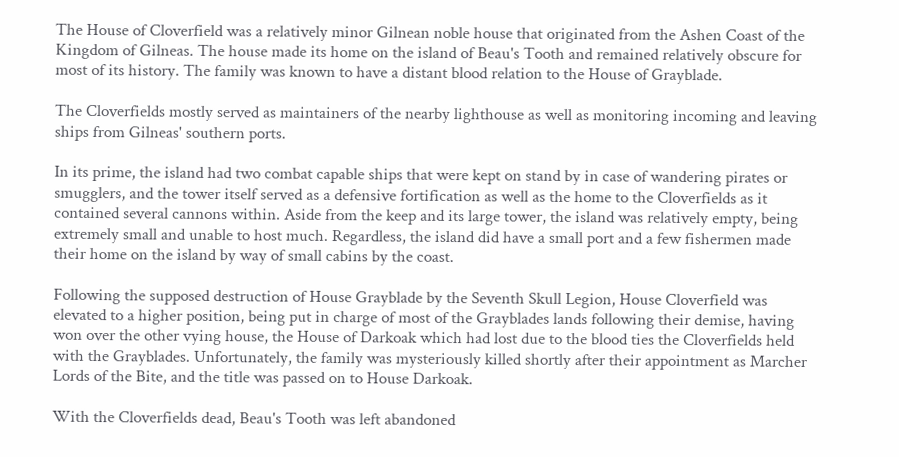The House of Cloverfield was a relatively minor Gilnean noble house that originated from the Ashen Coast of the Kingdom of Gilneas. The house made its home on the island of Beau's Tooth and remained relatively obscure for most of its history. The family was known to have a distant blood relation to the House of Grayblade.

The Cloverfields mostly served as maintainers of the nearby lighthouse as well as monitoring incoming and leaving ships from Gilneas' southern ports.

In its prime, the island had two combat capable ships that were kept on stand by in case of wandering pirates or smugglers, and the tower itself served as a defensive fortification as well as the home to the Cloverfields as it contained several cannons within. Aside from the keep and its large tower, the island was relatively empty, being extremely small and unable to host much. Regardless, the island did have a small port and a few fishermen made their home on the island by way of small cabins by the coast.

Following the supposed destruction of House Grayblade by the Seventh Skull Legion, House Cloverfield was elevated to a higher position, being put in charge of most of the Grayblades lands following their demise, having won over the other vying house, the House of Darkoak which had lost due to the blood ties the Cloverfields held with the Grayblades. Unfortunately, the family was mysteriously killed shortly after their appointment as Marcher Lords of the Bite, and the title was passed on to House Darkoak.

With the Cloverfields dead, Beau's Tooth was left abandoned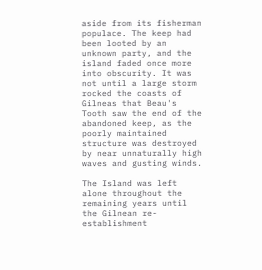aside from its fisherman populace. The keep had been looted by an unknown party, and the island faded once more into obscurity. It was not until a large storm rocked the coasts of Gilneas that Beau's Tooth saw the end of the abandoned keep, as the poorly maintained structure was destroyed by near unnaturally high waves and gusting winds.

The Island was left alone throughout the remaining years until the Gilnean re-establishment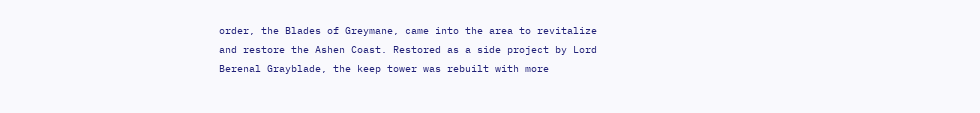order, the Blades of Greymane, came into the area to revitalize and restore the Ashen Coast. Restored as a side project by Lord Berenal Grayblade, the keep tower was rebuilt with more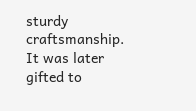sturdy craftsmanship. It was later gifted to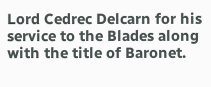Lord Cedrec Delcarn for his service to the Blades along with the title of Baronet.